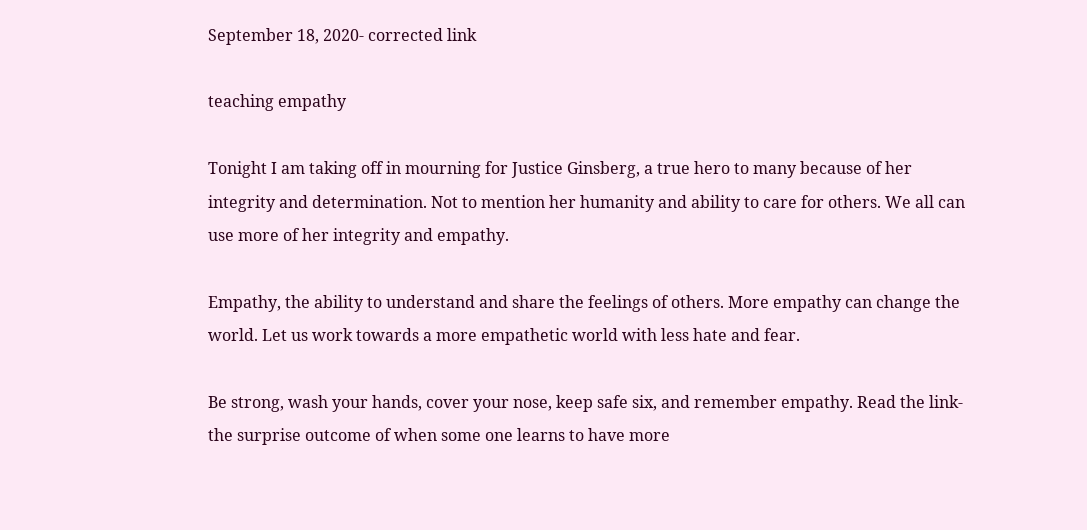September 18, 2020- corrected link

teaching empathy

Tonight I am taking off in mourning for Justice Ginsberg, a true hero to many because of her integrity and determination. Not to mention her humanity and ability to care for others. We all can use more of her integrity and empathy.

Empathy, the ability to understand and share the feelings of others. More empathy can change the world. Let us work towards a more empathetic world with less hate and fear.

Be strong, wash your hands, cover your nose, keep safe six, and remember empathy. Read the link- the surprise outcome of when some one learns to have more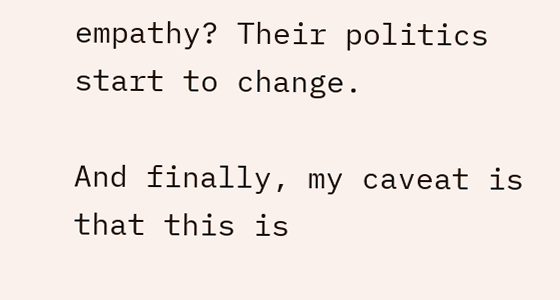empathy? Their politics start to change.

And finally, my caveat is that this is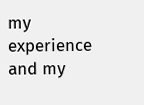my experience and my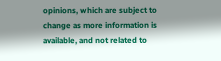opinions, which are subject to change as more information is available, and not related to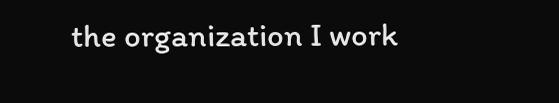the organization I work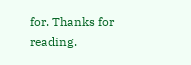for. Thanks for reading.